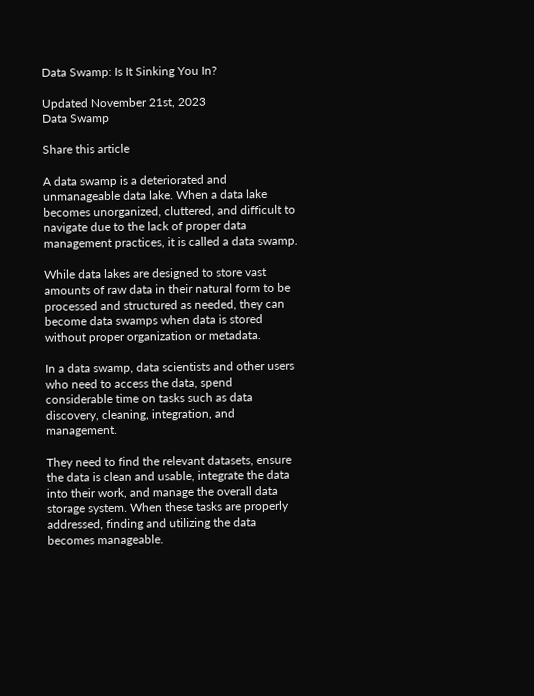Data Swamp: Is It Sinking You In?

Updated November 21st, 2023
Data Swamp

Share this article

A data swamp is a deteriorated and unmanageable data lake. When a data lake becomes unorganized, cluttered, and difficult to navigate due to the lack of proper data management practices, it is called a data swamp.

While data lakes are designed to store vast amounts of raw data in their natural form to be processed and structured as needed, they can become data swamps when data is stored without proper organization or metadata.

In a data swamp, data scientists and other users who need to access the data, spend considerable time on tasks such as data discovery, cleaning, integration, and management.

They need to find the relevant datasets, ensure the data is clean and usable, integrate the data into their work, and manage the overall data storage system. When these tasks are properly addressed, finding and utilizing the data becomes manageable.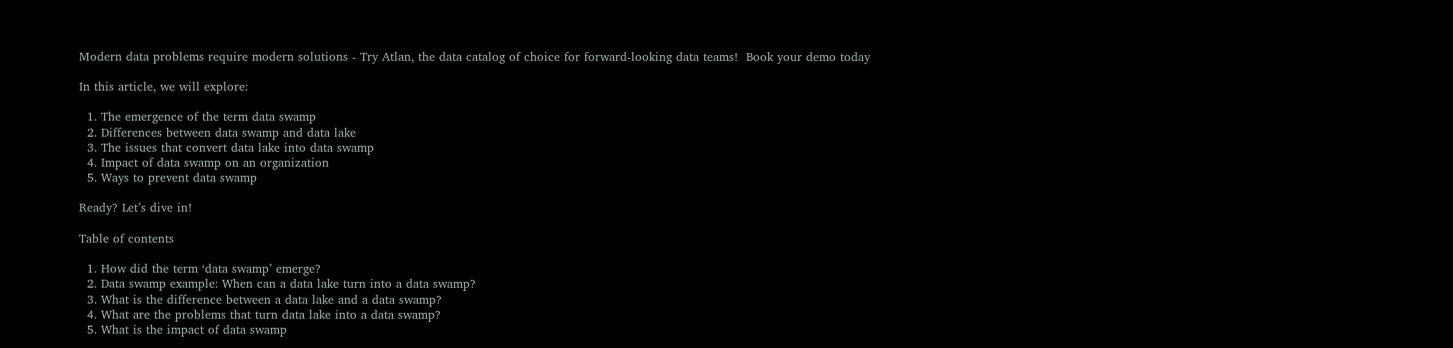Modern data problems require modern solutions - Try Atlan, the data catalog of choice for forward-looking data teams!  Book your demo today

In this article, we will explore:

  1. The emergence of the term data swamp
  2. Differences between data swamp and data lake
  3. The issues that convert data lake into data swamp
  4. Impact of data swamp on an organization
  5. Ways to prevent data swamp

Ready? Let’s dive in!

Table of contents

  1. How did the term ‘data swamp’ emerge?
  2. Data swamp example: When can a data lake turn into a data swamp?
  3. What is the difference between a data lake and a data swamp?
  4. What are the problems that turn data lake into a data swamp?
  5. What is the impact of data swamp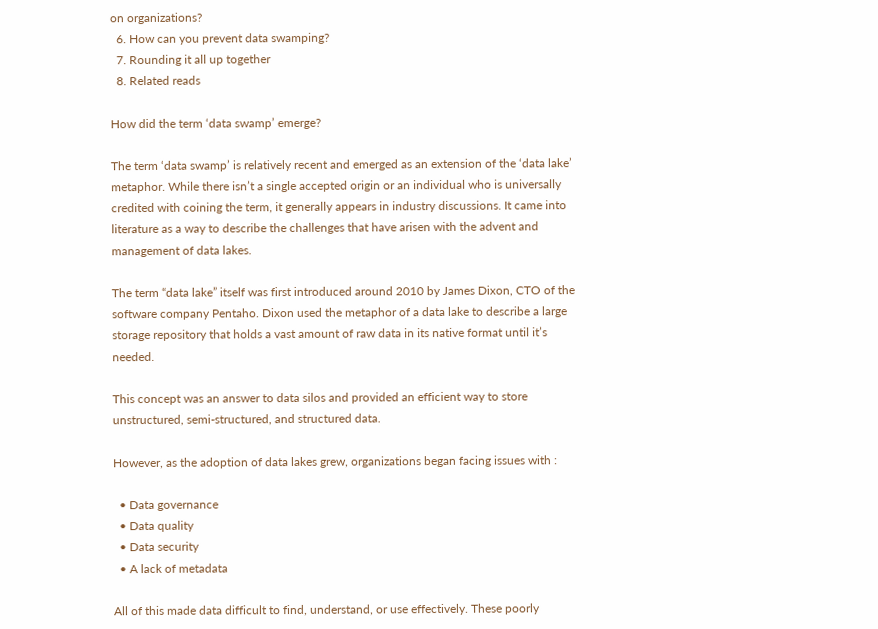on organizations?
  6. How can you prevent data swamping?
  7. Rounding it all up together
  8. Related reads

How did the term ‘data swamp’ emerge?

The term ‘data swamp’ is relatively recent and emerged as an extension of the ‘data lake’ metaphor. While there isn’t a single accepted origin or an individual who is universally credited with coining the term, it generally appears in industry discussions. It came into literature as a way to describe the challenges that have arisen with the advent and management of data lakes.

The term “data lake” itself was first introduced around 2010 by James Dixon, CTO of the software company Pentaho. Dixon used the metaphor of a data lake to describe a large storage repository that holds a vast amount of raw data in its native format until it’s needed.

This concept was an answer to data silos and provided an efficient way to store unstructured, semi-structured, and structured data.

However, as the adoption of data lakes grew, organizations began facing issues with :

  • Data governance
  • Data quality
  • Data security
  • A lack of metadata

All of this made data difficult to find, understand, or use effectively. These poorly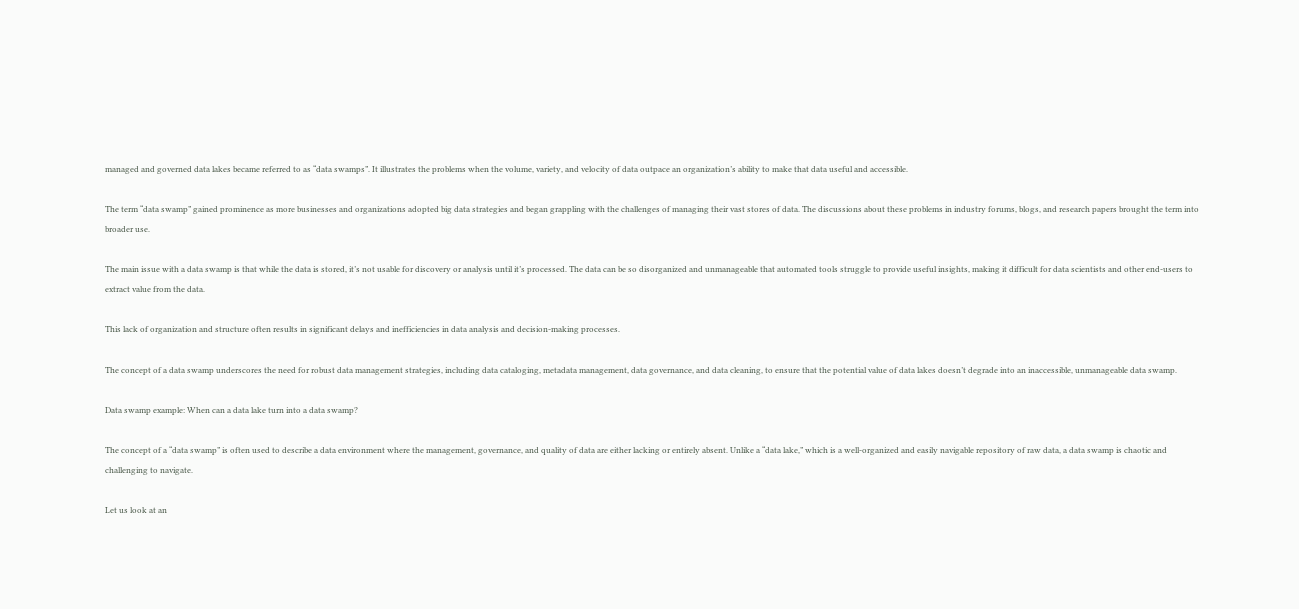managed and governed data lakes became referred to as “data swamps”. It illustrates the problems when the volume, variety, and velocity of data outpace an organization’s ability to make that data useful and accessible.

The term “data swamp” gained prominence as more businesses and organizations adopted big data strategies and began grappling with the challenges of managing their vast stores of data. The discussions about these problems in industry forums, blogs, and research papers brought the term into broader use.

The main issue with a data swamp is that while the data is stored, it’s not usable for discovery or analysis until it’s processed. The data can be so disorganized and unmanageable that automated tools struggle to provide useful insights, making it difficult for data scientists and other end-users to extract value from the data.

This lack of organization and structure often results in significant delays and inefficiencies in data analysis and decision-making processes.

The concept of a data swamp underscores the need for robust data management strategies, including data cataloging, metadata management, data governance, and data cleaning, to ensure that the potential value of data lakes doesn’t degrade into an inaccessible, unmanageable data swamp.

Data swamp example: When can a data lake turn into a data swamp?

The concept of a “data swamp” is often used to describe a data environment where the management, governance, and quality of data are either lacking or entirely absent. Unlike a “data lake,” which is a well-organized and easily navigable repository of raw data, a data swamp is chaotic and challenging to navigate.

Let us look at an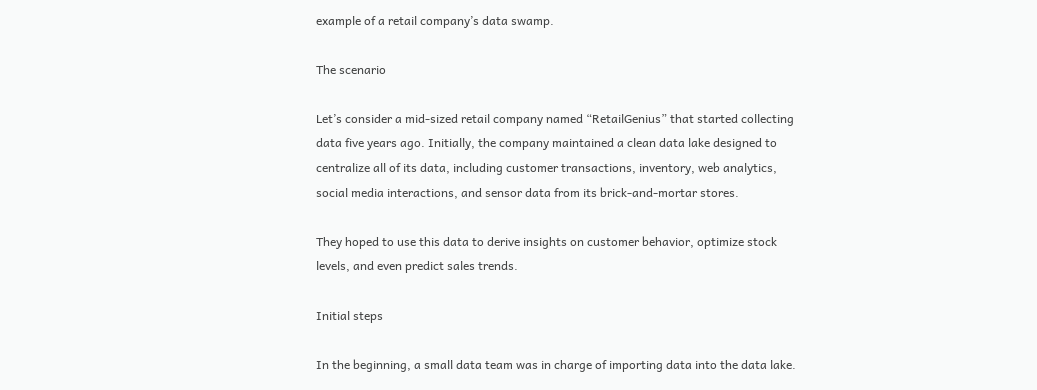example of a retail company’s data swamp.

The scenario

Let’s consider a mid-sized retail company named “RetailGenius” that started collecting data five years ago. Initially, the company maintained a clean data lake designed to centralize all of its data, including customer transactions, inventory, web analytics, social media interactions, and sensor data from its brick-and-mortar stores.

They hoped to use this data to derive insights on customer behavior, optimize stock levels, and even predict sales trends.

Initial steps

In the beginning, a small data team was in charge of importing data into the data lake.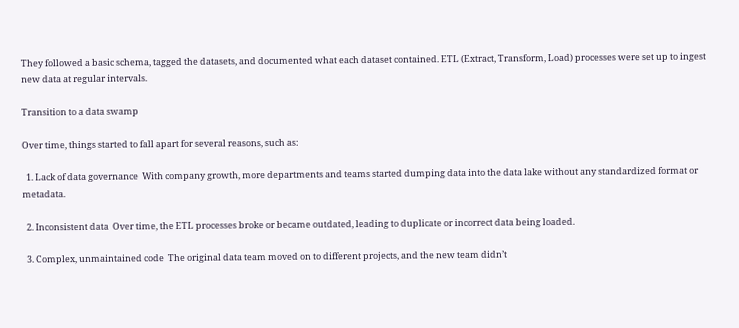They followed a basic schema, tagged the datasets, and documented what each dataset contained. ETL (Extract, Transform, Load) processes were set up to ingest new data at regular intervals.

Transition to a data swamp

Over time, things started to fall apart for several reasons, such as:

  1. Lack of data governance  With company growth, more departments and teams started dumping data into the data lake without any standardized format or metadata.

  2. Inconsistent data  Over time, the ETL processes broke or became outdated, leading to duplicate or incorrect data being loaded.

  3. Complex, unmaintained code  The original data team moved on to different projects, and the new team didn’t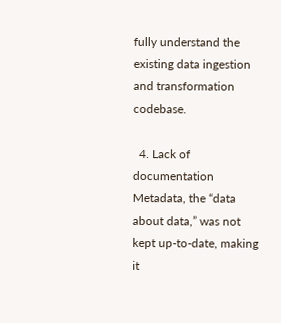fully understand the existing data ingestion and transformation codebase.

  4. Lack of documentation  Metadata, the “data about data,” was not kept up-to-date, making it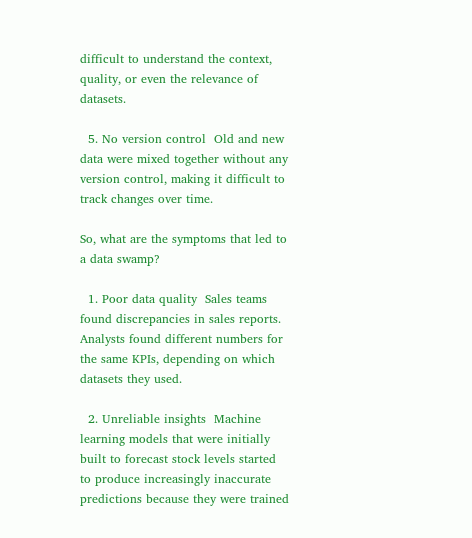difficult to understand the context, quality, or even the relevance of datasets.

  5. No version control  Old and new data were mixed together without any version control, making it difficult to track changes over time.

So, what are the symptoms that led to a data swamp?

  1. Poor data quality  Sales teams found discrepancies in sales reports. Analysts found different numbers for the same KPIs, depending on which datasets they used.

  2. Unreliable insights  Machine learning models that were initially built to forecast stock levels started to produce increasingly inaccurate predictions because they were trained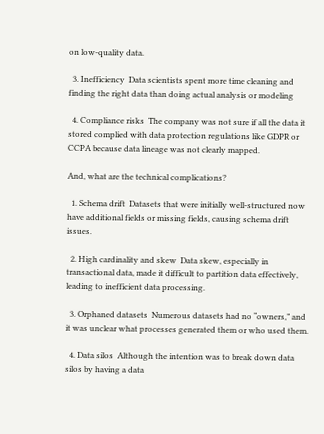on low-quality data.

  3. Inefficiency  Data scientists spent more time cleaning and finding the right data than doing actual analysis or modeling

  4. Compliance risks  The company was not sure if all the data it stored complied with data protection regulations like GDPR or CCPA because data lineage was not clearly mapped.

And, what are the technical complications?

  1. Schema drift  Datasets that were initially well-structured now have additional fields or missing fields, causing schema drift issues.

  2. High cardinality and skew  Data skew, especially in transactional data, made it difficult to partition data effectively, leading to inefficient data processing.

  3. Orphaned datasets  Numerous datasets had no “owners,” and it was unclear what processes generated them or who used them.

  4. Data silos  Although the intention was to break down data silos by having a data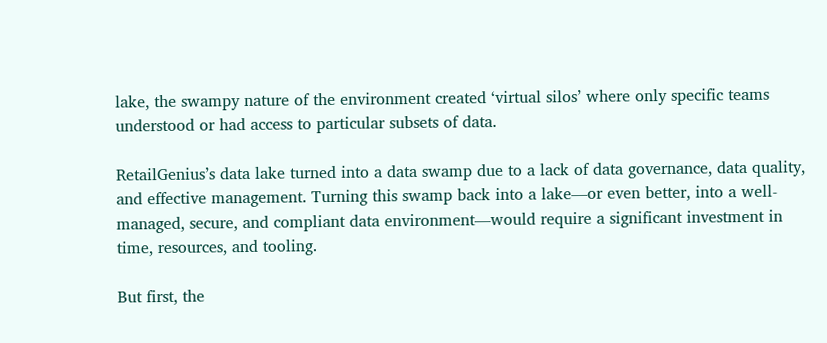lake, the swampy nature of the environment created ‘virtual silos’ where only specific teams understood or had access to particular subsets of data.

RetailGenius’s data lake turned into a data swamp due to a lack of data governance, data quality, and effective management. Turning this swamp back into a lake—or even better, into a well-managed, secure, and compliant data environment—would require a significant investment in time, resources, and tooling.

But first, the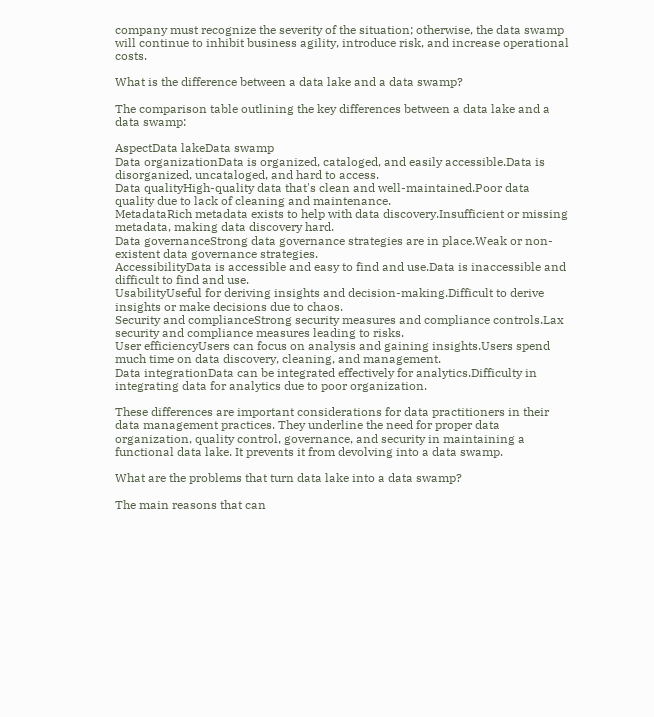company must recognize the severity of the situation; otherwise, the data swamp will continue to inhibit business agility, introduce risk, and increase operational costs.

What is the difference between a data lake and a data swamp?

The comparison table outlining the key differences between a data lake and a data swamp:

AspectData lakeData swamp
Data organizationData is organized, cataloged, and easily accessible.Data is disorganized, uncataloged, and hard to access.
Data qualityHigh-quality data that's clean and well-maintained.Poor data quality due to lack of cleaning and maintenance.
MetadataRich metadata exists to help with data discovery.Insufficient or missing metadata, making data discovery hard.
Data governanceStrong data governance strategies are in place.Weak or non-existent data governance strategies.
AccessibilityData is accessible and easy to find and use.Data is inaccessible and difficult to find and use.
UsabilityUseful for deriving insights and decision-making.Difficult to derive insights or make decisions due to chaos.
Security and complianceStrong security measures and compliance controls.Lax security and compliance measures leading to risks.
User efficiencyUsers can focus on analysis and gaining insights.Users spend much time on data discovery, cleaning, and management.
Data integrationData can be integrated effectively for analytics.Difficulty in integrating data for analytics due to poor organization.

These differences are important considerations for data practitioners in their data management practices. They underline the need for proper data organization, quality control, governance, and security in maintaining a functional data lake. It prevents it from devolving into a data swamp.

What are the problems that turn data lake into a data swamp?

The main reasons that can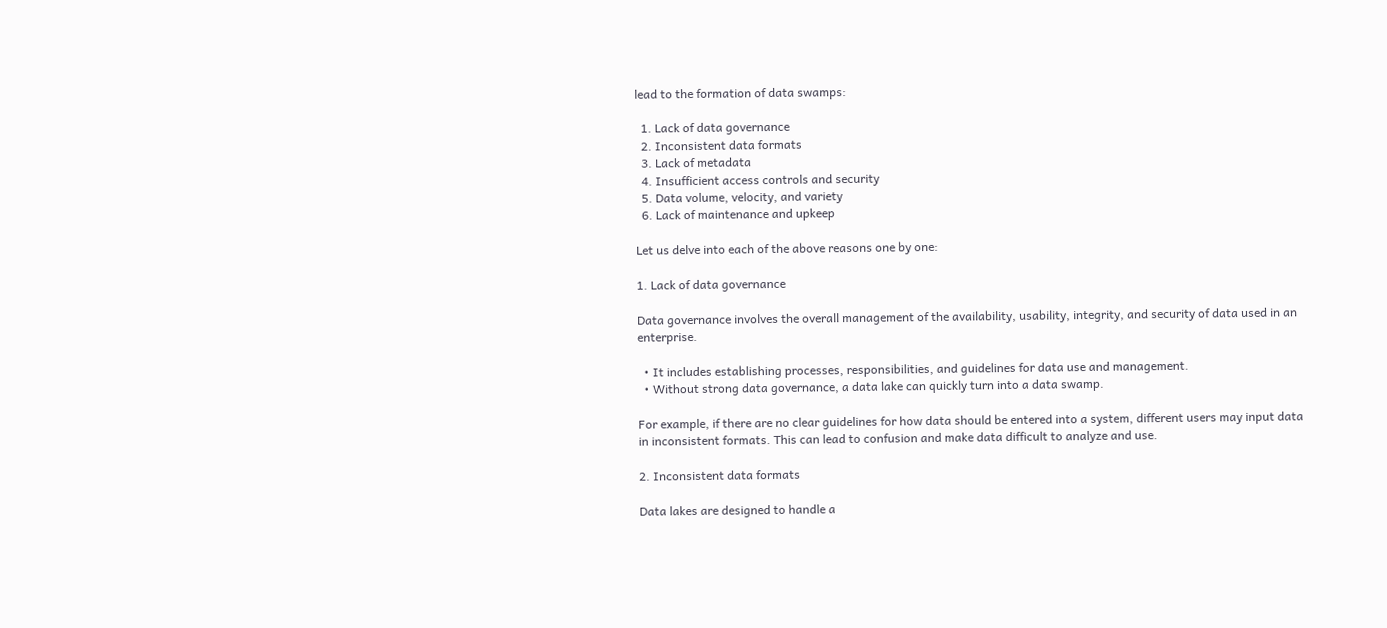lead to the formation of data swamps:

  1. Lack of data governance
  2. Inconsistent data formats
  3. Lack of metadata
  4. Insufficient access controls and security
  5. Data volume, velocity, and variety
  6. Lack of maintenance and upkeep

Let us delve into each of the above reasons one by one:

1. Lack of data governance

Data governance involves the overall management of the availability, usability, integrity, and security of data used in an enterprise.

  • It includes establishing processes, responsibilities, and guidelines for data use and management.
  • Without strong data governance, a data lake can quickly turn into a data swamp.

For example, if there are no clear guidelines for how data should be entered into a system, different users may input data in inconsistent formats. This can lead to confusion and make data difficult to analyze and use.

2. Inconsistent data formats

Data lakes are designed to handle a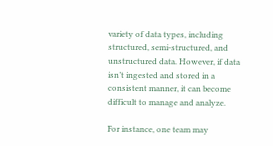variety of data types, including structured, semi-structured, and unstructured data. However, if data isn’t ingested and stored in a consistent manner, it can become difficult to manage and analyze.

For instance, one team may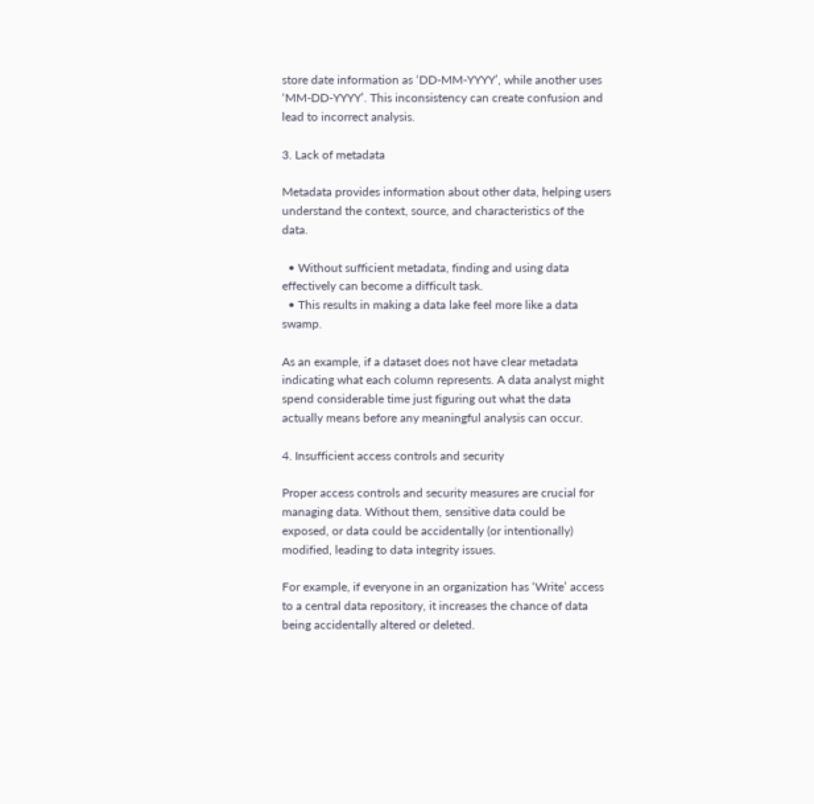store date information as ‘DD-MM-YYYY’, while another uses ‘MM-DD-YYYY’. This inconsistency can create confusion and lead to incorrect analysis.

3. Lack of metadata

Metadata provides information about other data, helping users understand the context, source, and characteristics of the data.

  • Without sufficient metadata, finding and using data effectively can become a difficult task.
  • This results in making a data lake feel more like a data swamp.

As an example, if a dataset does not have clear metadata indicating what each column represents. A data analyst might spend considerable time just figuring out what the data actually means before any meaningful analysis can occur.

4. Insufficient access controls and security

Proper access controls and security measures are crucial for managing data. Without them, sensitive data could be exposed, or data could be accidentally (or intentionally) modified, leading to data integrity issues.

For example, if everyone in an organization has ‘Write’ access to a central data repository, it increases the chance of data being accidentally altered or deleted.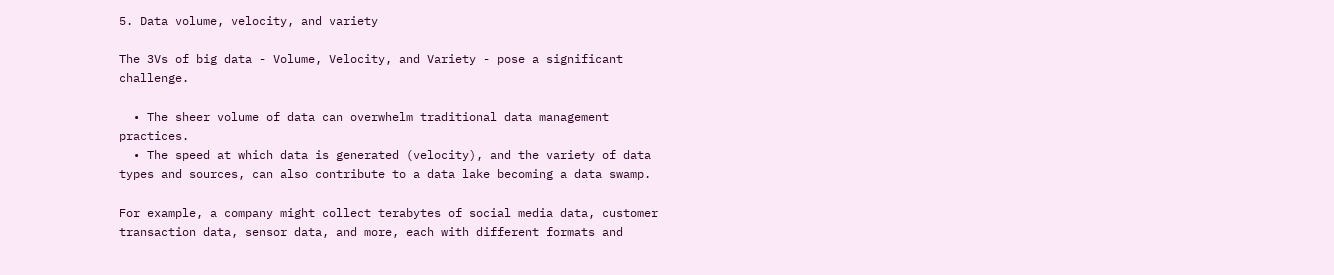5. Data volume, velocity, and variety

The 3Vs of big data - Volume, Velocity, and Variety - pose a significant challenge.

  • The sheer volume of data can overwhelm traditional data management practices.
  • The speed at which data is generated (velocity), and the variety of data types and sources, can also contribute to a data lake becoming a data swamp.

For example, a company might collect terabytes of social media data, customer transaction data, sensor data, and more, each with different formats and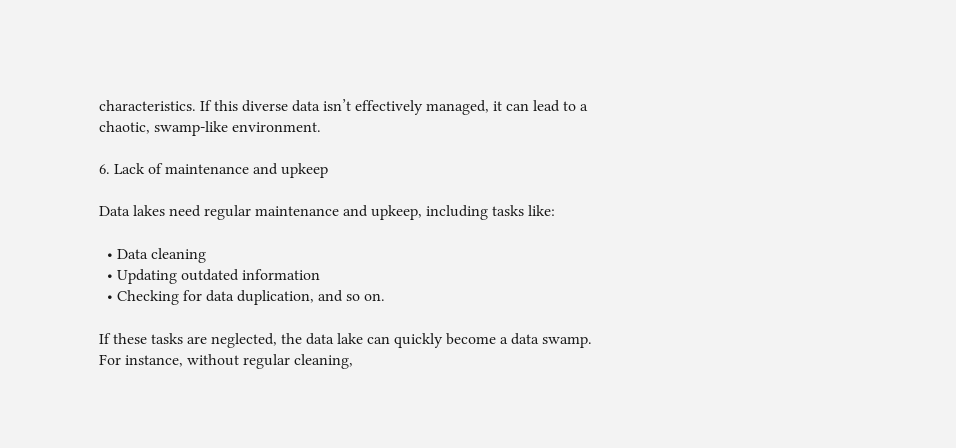characteristics. If this diverse data isn’t effectively managed, it can lead to a chaotic, swamp-like environment.

6. Lack of maintenance and upkeep

Data lakes need regular maintenance and upkeep, including tasks like:

  • Data cleaning
  • Updating outdated information
  • Checking for data duplication, and so on.

If these tasks are neglected, the data lake can quickly become a data swamp. For instance, without regular cleaning,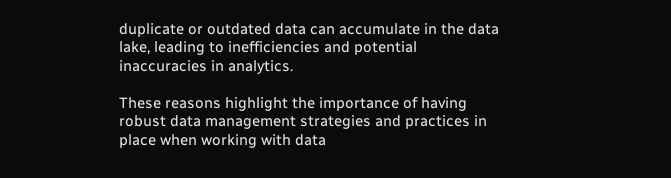duplicate or outdated data can accumulate in the data lake, leading to inefficiencies and potential inaccuracies in analytics.

These reasons highlight the importance of having robust data management strategies and practices in place when working with data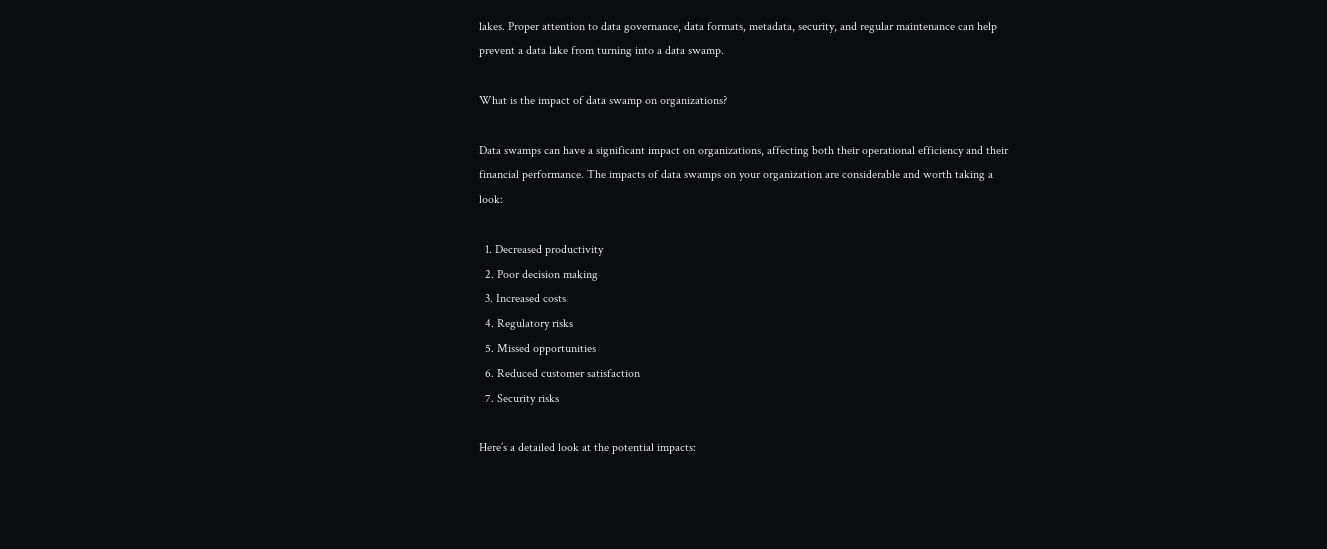lakes. Proper attention to data governance, data formats, metadata, security, and regular maintenance can help prevent a data lake from turning into a data swamp.

What is the impact of data swamp on organizations?

Data swamps can have a significant impact on organizations, affecting both their operational efficiency and their financial performance. The impacts of data swamps on your organization are considerable and worth taking a look:

  1. Decreased productivity
  2. Poor decision making
  3. Increased costs
  4. Regulatory risks
  5. Missed opportunities
  6. Reduced customer satisfaction
  7. Security risks

Here’s a detailed look at the potential impacts: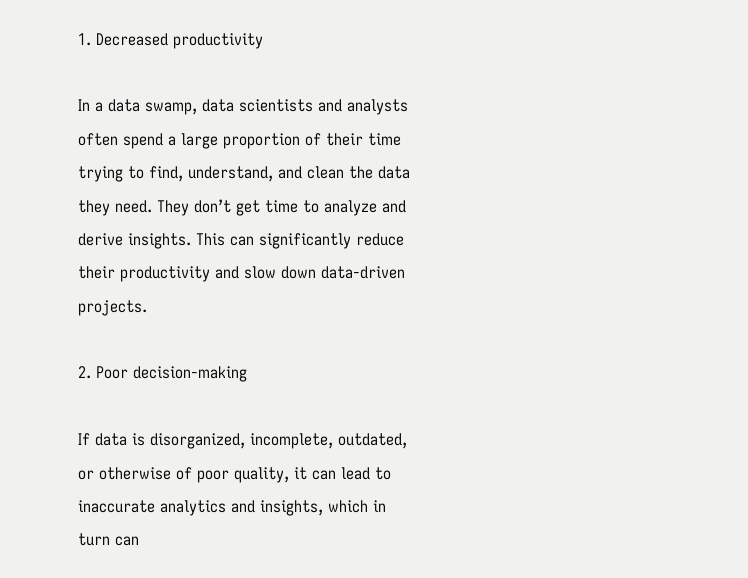1. Decreased productivity

In a data swamp, data scientists and analysts often spend a large proportion of their time trying to find, understand, and clean the data they need. They don’t get time to analyze and derive insights. This can significantly reduce their productivity and slow down data-driven projects.

2. Poor decision-making

If data is disorganized, incomplete, outdated, or otherwise of poor quality, it can lead to inaccurate analytics and insights, which in turn can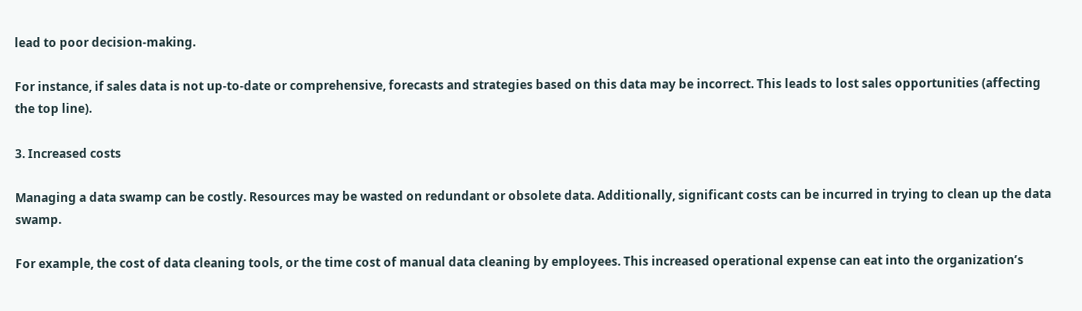lead to poor decision-making.

For instance, if sales data is not up-to-date or comprehensive, forecasts and strategies based on this data may be incorrect. This leads to lost sales opportunities (affecting the top line).

3. Increased costs

Managing a data swamp can be costly. Resources may be wasted on redundant or obsolete data. Additionally, significant costs can be incurred in trying to clean up the data swamp.

For example, the cost of data cleaning tools, or the time cost of manual data cleaning by employees. This increased operational expense can eat into the organization’s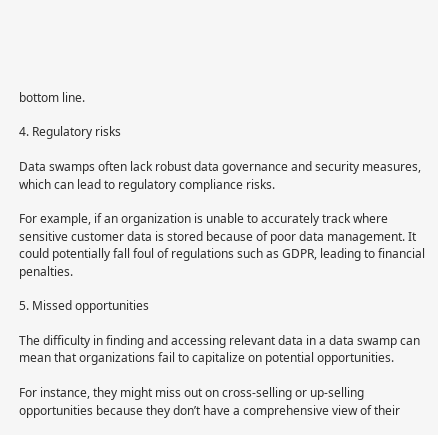bottom line.

4. Regulatory risks

Data swamps often lack robust data governance and security measures, which can lead to regulatory compliance risks.

For example, if an organization is unable to accurately track where sensitive customer data is stored because of poor data management. It could potentially fall foul of regulations such as GDPR, leading to financial penalties.

5. Missed opportunities

The difficulty in finding and accessing relevant data in a data swamp can mean that organizations fail to capitalize on potential opportunities.

For instance, they might miss out on cross-selling or up-selling opportunities because they don’t have a comprehensive view of their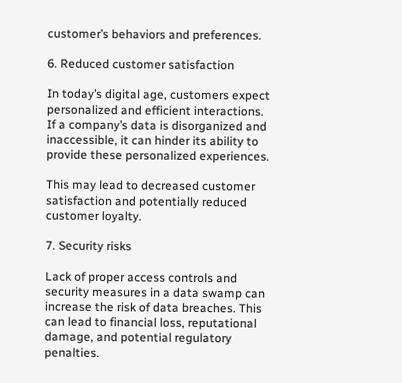customer’s behaviors and preferences.

6. Reduced customer satisfaction

In today’s digital age, customers expect personalized and efficient interactions. If a company’s data is disorganized and inaccessible, it can hinder its ability to provide these personalized experiences.

This may lead to decreased customer satisfaction and potentially reduced customer loyalty.

7. Security risks

Lack of proper access controls and security measures in a data swamp can increase the risk of data breaches. This can lead to financial loss, reputational damage, and potential regulatory penalties.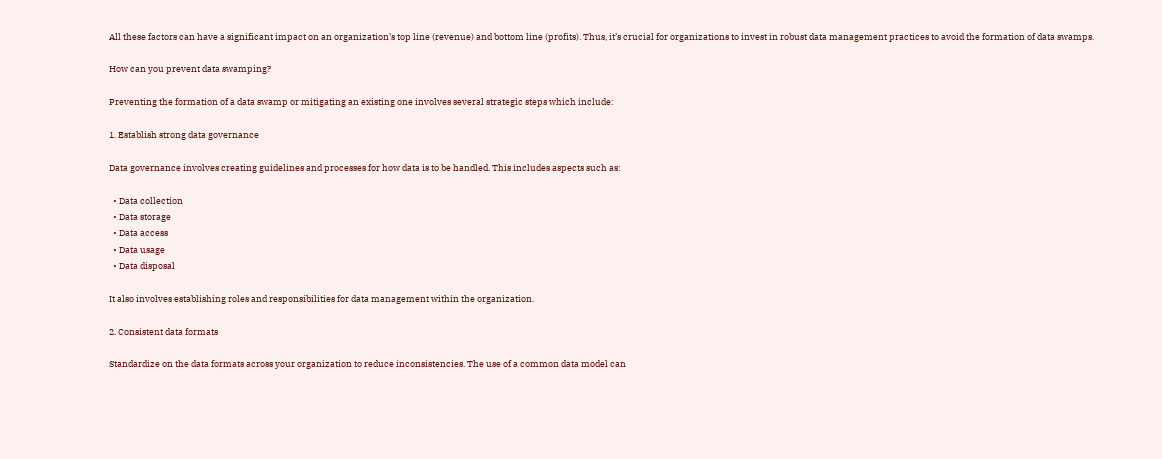All these factors can have a significant impact on an organization’s top line (revenue) and bottom line (profits). Thus, it’s crucial for organizations to invest in robust data management practices to avoid the formation of data swamps.

How can you prevent data swamping?

Preventing the formation of a data swamp or mitigating an existing one involves several strategic steps which include:

1. Establish strong data governance

Data governance involves creating guidelines and processes for how data is to be handled. This includes aspects such as:

  • Data collection
  • Data storage
  • Data access
  • Data usage
  • Data disposal

It also involves establishing roles and responsibilities for data management within the organization.

2. Consistent data formats

Standardize on the data formats across your organization to reduce inconsistencies. The use of a common data model can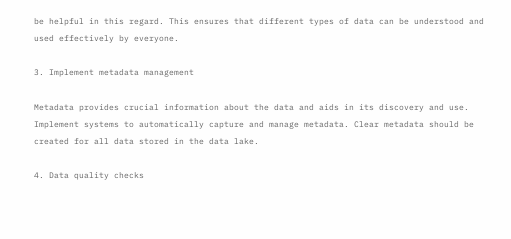be helpful in this regard. This ensures that different types of data can be understood and used effectively by everyone.

3. Implement metadata management

Metadata provides crucial information about the data and aids in its discovery and use. Implement systems to automatically capture and manage metadata. Clear metadata should be created for all data stored in the data lake.

4. Data quality checks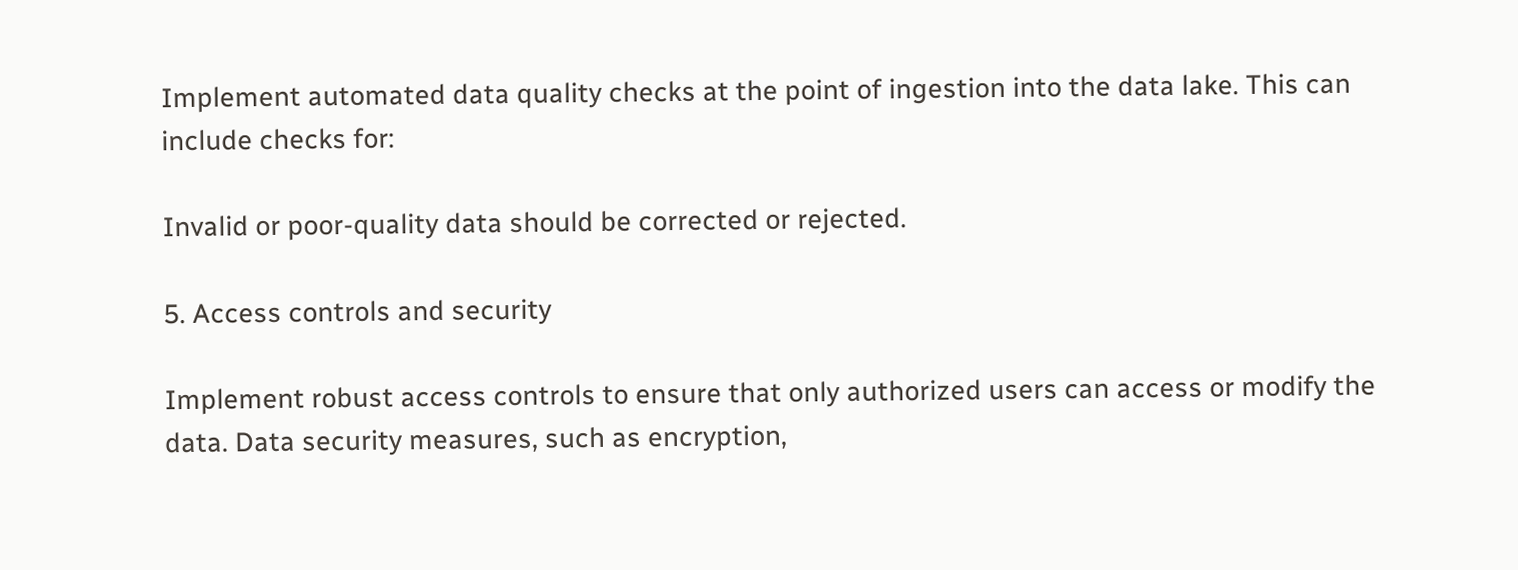Implement automated data quality checks at the point of ingestion into the data lake. This can include checks for:

Invalid or poor-quality data should be corrected or rejected.

5. Access controls and security

Implement robust access controls to ensure that only authorized users can access or modify the data. Data security measures, such as encryption,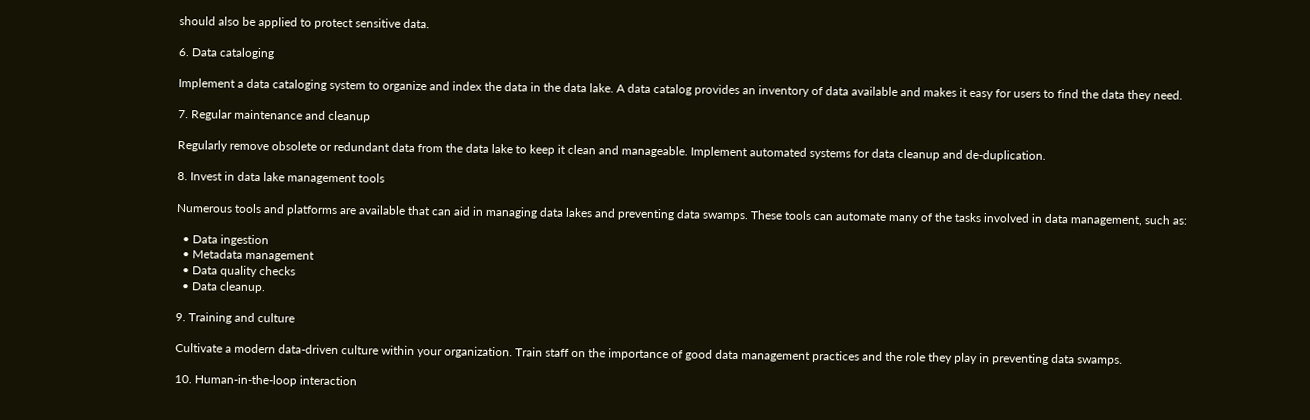should also be applied to protect sensitive data.

6. Data cataloging

Implement a data cataloging system to organize and index the data in the data lake. A data catalog provides an inventory of data available and makes it easy for users to find the data they need.

7. Regular maintenance and cleanup

Regularly remove obsolete or redundant data from the data lake to keep it clean and manageable. Implement automated systems for data cleanup and de-duplication.

8. Invest in data lake management tools

Numerous tools and platforms are available that can aid in managing data lakes and preventing data swamps. These tools can automate many of the tasks involved in data management, such as:

  • Data ingestion
  • Metadata management
  • Data quality checks
  • Data cleanup.

9. Training and culture

Cultivate a modern data-driven culture within your organization. Train staff on the importance of good data management practices and the role they play in preventing data swamps.

10. Human-in-the-loop interaction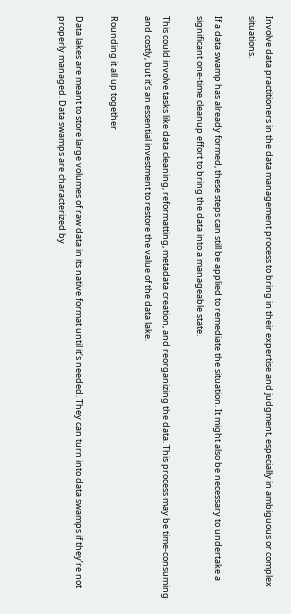Involve data practitioners in the data management process to bring in their expertise and judgment, especially in ambiguous or complex situations.

If a data swamp has already formed, these steps can still be applied to remediate the situation. It might also be necessary to undertake a significant one-time cleanup effort to bring the data into a manageable state.

This could involve tasks like data cleaning, reformatting, metadata creation, and reorganizing the data. This process may be time-consuming and costly, but it’s an essential investment to restore the value of the data lake.

Rounding it all up together

Data lakes are meant to store large volumes of raw data in its native format until it’s needed. They can turn into data swamps if they’re not properly managed. Data swamps are characterized by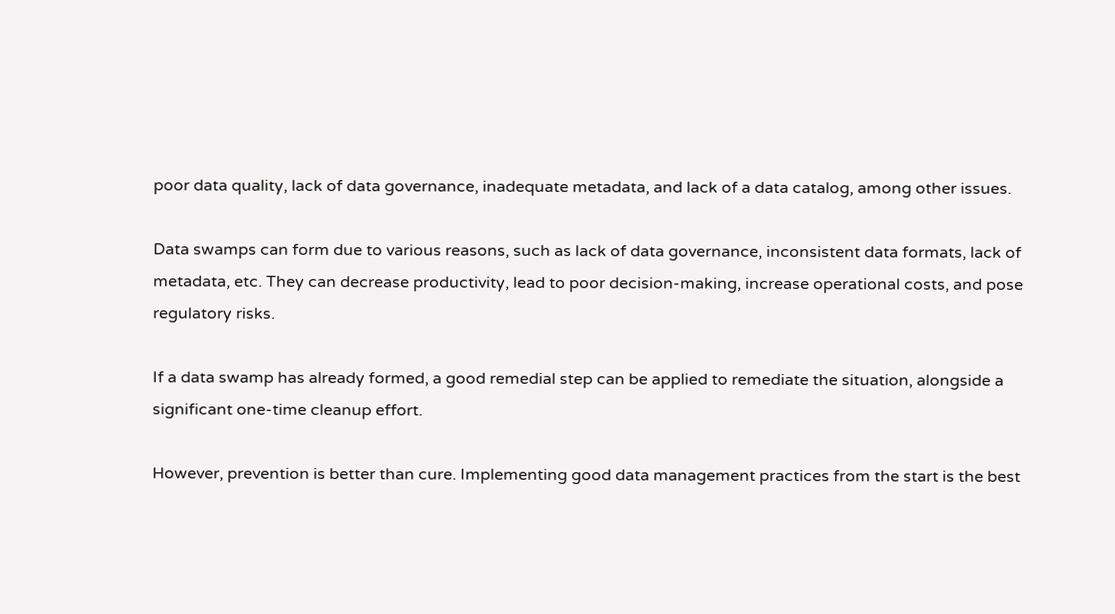poor data quality, lack of data governance, inadequate metadata, and lack of a data catalog, among other issues.

Data swamps can form due to various reasons, such as lack of data governance, inconsistent data formats, lack of metadata, etc. They can decrease productivity, lead to poor decision-making, increase operational costs, and pose regulatory risks.

If a data swamp has already formed, a good remedial step can be applied to remediate the situation, alongside a significant one-time cleanup effort.

However, prevention is better than cure. Implementing good data management practices from the start is the best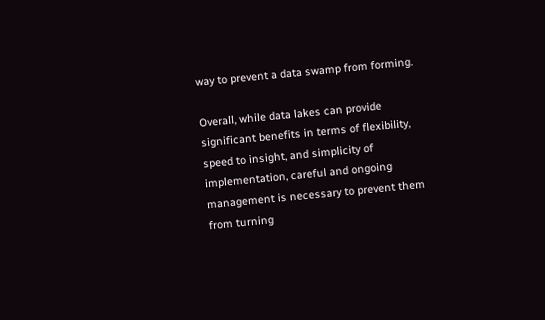way to prevent a data swamp from forming.

Overall, while data lakes can provide significant benefits in terms of flexibility, speed to insight, and simplicity of implementation, careful and ongoing management is necessary to prevent them from turning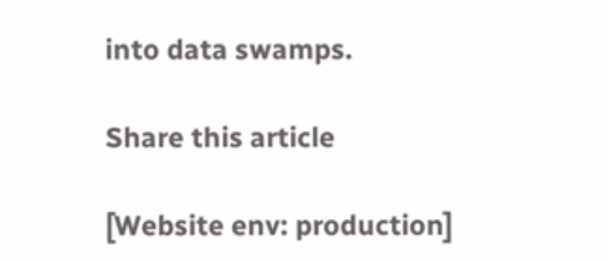into data swamps.

Share this article

[Website env: production]